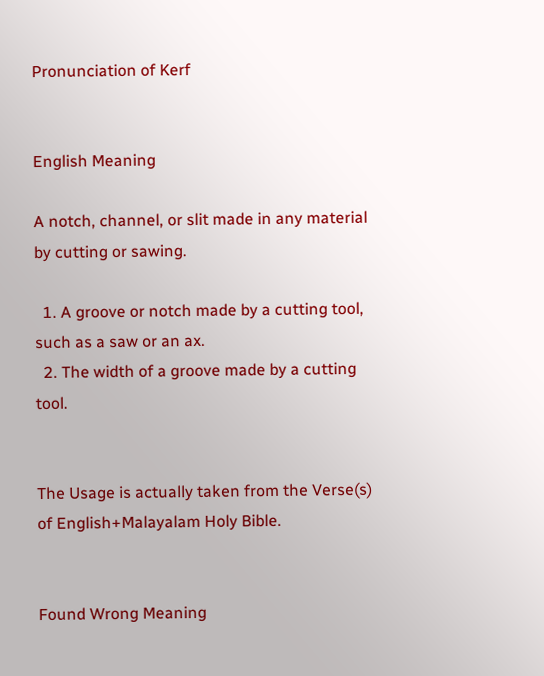Pronunciation of Kerf


English Meaning

A notch, channel, or slit made in any material by cutting or sawing.

  1. A groove or notch made by a cutting tool, such as a saw or an ax.
  2. The width of a groove made by a cutting tool.


The Usage is actually taken from the Verse(s) of English+Malayalam Holy Bible.


Found Wrong Meaning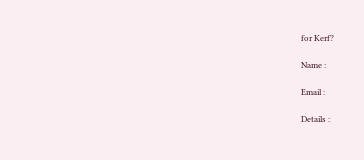for Kerf?

Name :

Email :

Details :